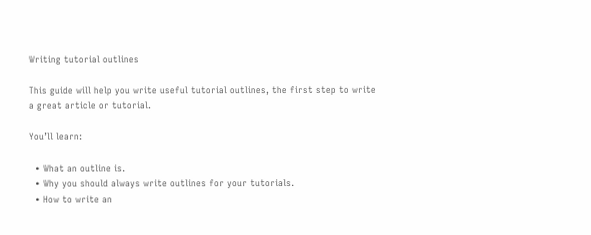Writing tutorial outlines

This guide will help you write useful tutorial outlines, the first step to write a great article or tutorial.

You’ll learn:

  • What an outline is.
  • Why you should always write outlines for your tutorials.
  • How to write an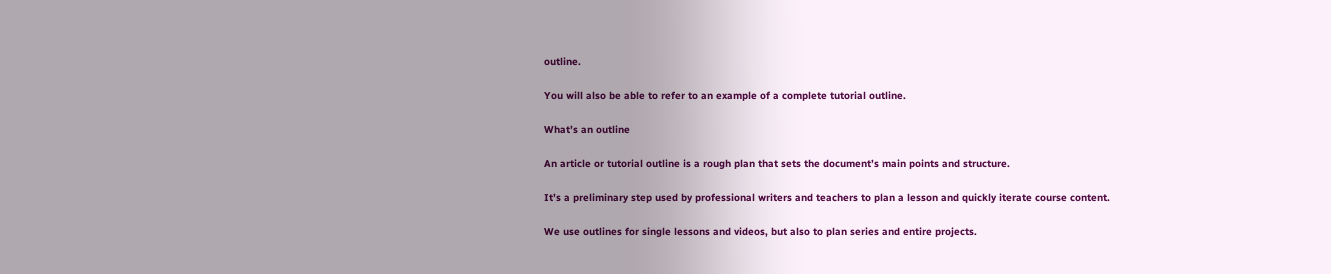outline.

You will also be able to refer to an example of a complete tutorial outline.

What’s an outline

An article or tutorial outline is a rough plan that sets the document’s main points and structure.

It’s a preliminary step used by professional writers and teachers to plan a lesson and quickly iterate course content.

We use outlines for single lessons and videos, but also to plan series and entire projects.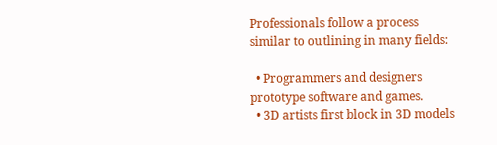Professionals follow a process similar to outlining in many fields:

  • Programmers and designers prototype software and games.
  • 3D artists first block in 3D models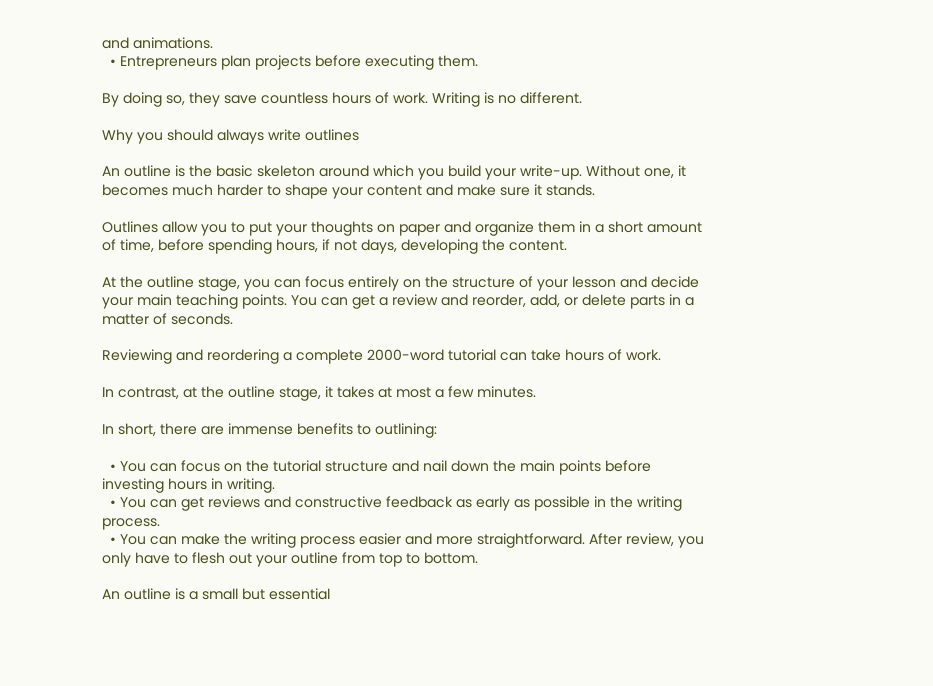and animations.
  • Entrepreneurs plan projects before executing them.

By doing so, they save countless hours of work. Writing is no different.

Why you should always write outlines

An outline is the basic skeleton around which you build your write-up. Without one, it becomes much harder to shape your content and make sure it stands.

Outlines allow you to put your thoughts on paper and organize them in a short amount of time, before spending hours, if not days, developing the content.

At the outline stage, you can focus entirely on the structure of your lesson and decide your main teaching points. You can get a review and reorder, add, or delete parts in a matter of seconds.

Reviewing and reordering a complete 2000-word tutorial can take hours of work.

In contrast, at the outline stage, it takes at most a few minutes.

In short, there are immense benefits to outlining:

  • You can focus on the tutorial structure and nail down the main points before investing hours in writing.
  • You can get reviews and constructive feedback as early as possible in the writing process.
  • You can make the writing process easier and more straightforward. After review, you only have to flesh out your outline from top to bottom.

An outline is a small but essential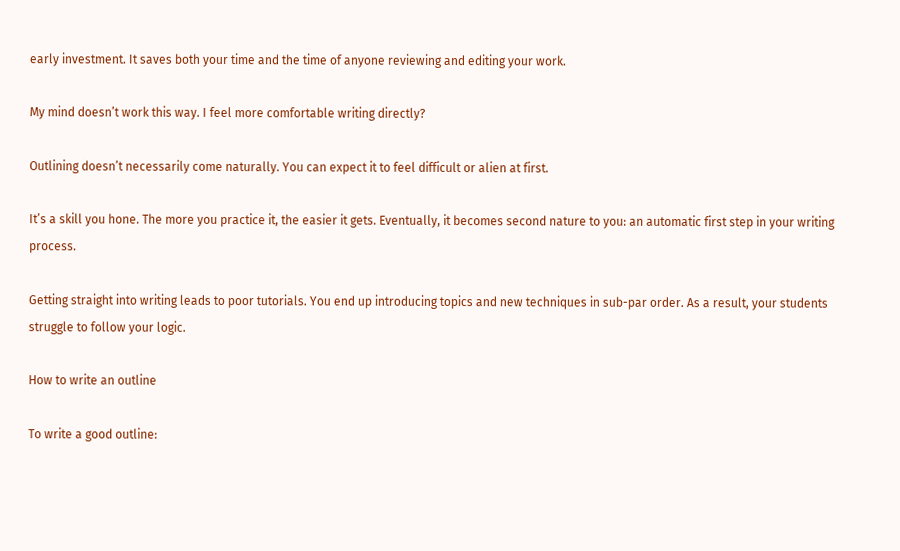early investment. It saves both your time and the time of anyone reviewing and editing your work.

My mind doesn’t work this way. I feel more comfortable writing directly?

Outlining doesn’t necessarily come naturally. You can expect it to feel difficult or alien at first.

It’s a skill you hone. The more you practice it, the easier it gets. Eventually, it becomes second nature to you: an automatic first step in your writing process.

Getting straight into writing leads to poor tutorials. You end up introducing topics and new techniques in sub-par order. As a result, your students struggle to follow your logic.

How to write an outline

To write a good outline: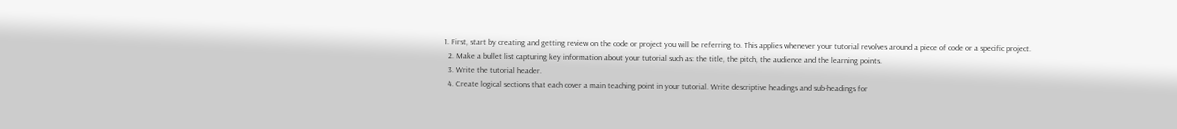1. First, start by creating and getting review on the code or project you will be referring to. This applies whenever your tutorial revolves around a piece of code or a specific project.
  2. Make a bullet list capturing key information about your tutorial such as: the title, the pitch, the audience and the learning points.
  3. Write the tutorial header.
  4. Create logical sections that each cover a main teaching point in your tutorial. Write descriptive headings and sub-headings for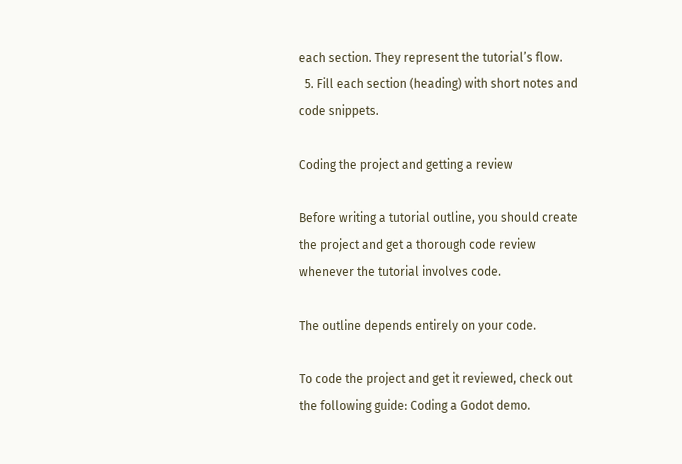each section. They represent the tutorial’s flow.
  5. Fill each section (heading) with short notes and code snippets.

Coding the project and getting a review

Before writing a tutorial outline, you should create the project and get a thorough code review whenever the tutorial involves code.

The outline depends entirely on your code.

To code the project and get it reviewed, check out the following guide: Coding a Godot demo.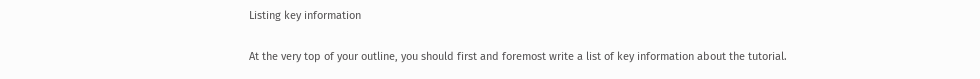Listing key information

At the very top of your outline, you should first and foremost write a list of key information about the tutorial.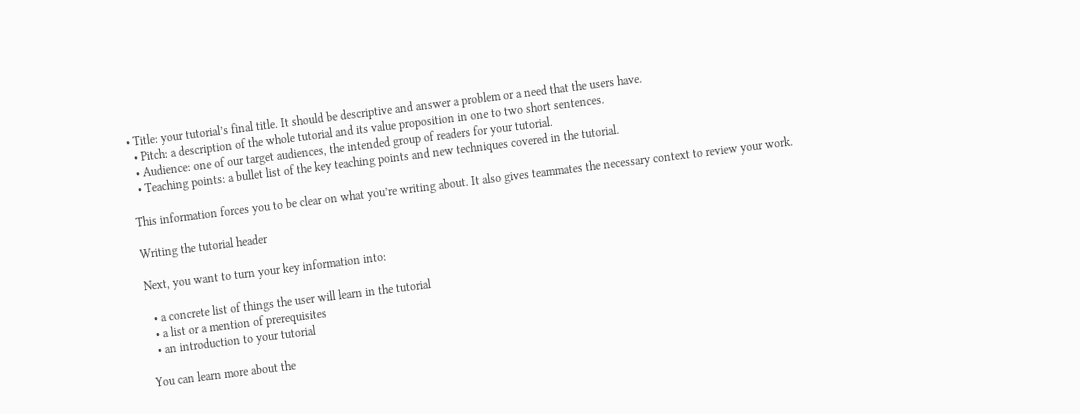• Title: your tutorial’s final title. It should be descriptive and answer a problem or a need that the users have.
  • Pitch: a description of the whole tutorial and its value proposition in one to two short sentences.
  • Audience: one of our target audiences, the intended group of readers for your tutorial.
  • Teaching points: a bullet list of the key teaching points and new techniques covered in the tutorial.

This information forces you to be clear on what you’re writing about. It also gives teammates the necessary context to review your work.

Writing the tutorial header

Next, you want to turn your key information into:

  • a concrete list of things the user will learn in the tutorial
  • a list or a mention of prerequisites
  • an introduction to your tutorial

You can learn more about the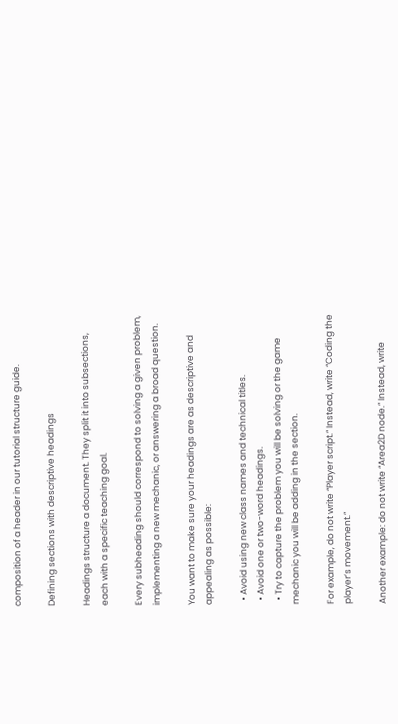composition of a header in our tutorial structure guide.

Defining sections with descriptive headings

Headings structure a document. They split it into subsections, each with a specific teaching goal.

Every subheading should correspond to solving a given problem, implementing a new mechanic, or answering a broad question.

You want to make sure your headings are as descriptive and appealing as possible:

  • Avoid using new class names and technical titles.
  • Avoid one or two-word headings.
  • Try to capture the problem you will be solving or the game mechanic you will be adding in the section.

For example, do not write “Player script.” Instead, write “Coding the player’s movement.”

Another example: do not write “Area2D node.” Instead, write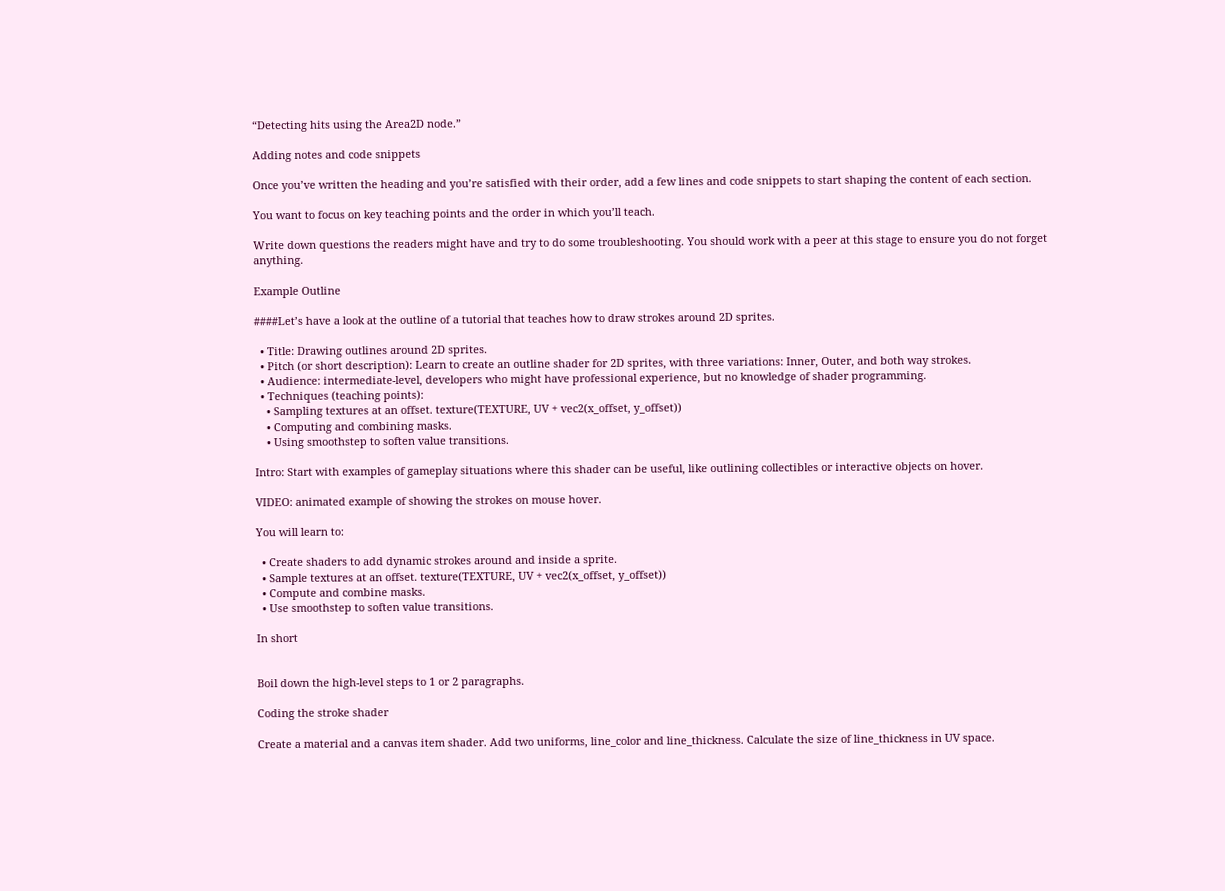“Detecting hits using the Area2D node.”

Adding notes and code snippets

Once you’ve written the heading and you’re satisfied with their order, add a few lines and code snippets to start shaping the content of each section.

You want to focus on key teaching points and the order in which you’ll teach.

Write down questions the readers might have and try to do some troubleshooting. You should work with a peer at this stage to ensure you do not forget anything.

Example Outline

####Let’s have a look at the outline of a tutorial that teaches how to draw strokes around 2D sprites.

  • Title: Drawing outlines around 2D sprites.
  • Pitch (or short description): Learn to create an outline shader for 2D sprites, with three variations: Inner, Outer, and both way strokes.
  • Audience: intermediate-level, developers who might have professional experience, but no knowledge of shader programming.
  • Techniques (teaching points):
    • Sampling textures at an offset. texture(TEXTURE, UV + vec2(x_offset, y_offset))
    • Computing and combining masks.
    • Using smoothstep to soften value transitions.

Intro: Start with examples of gameplay situations where this shader can be useful, like outlining collectibles or interactive objects on hover.

VIDEO: animated example of showing the strokes on mouse hover.

You will learn to:

  • Create shaders to add dynamic strokes around and inside a sprite.
  • Sample textures at an offset. texture(TEXTURE, UV + vec2(x_offset, y_offset))
  • Compute and combine masks.
  • Use smoothstep to soften value transitions.

In short


Boil down the high-level steps to 1 or 2 paragraphs.

Coding the stroke shader

Create a material and a canvas item shader. Add two uniforms, line_color and line_thickness. Calculate the size of line_thickness in UV space.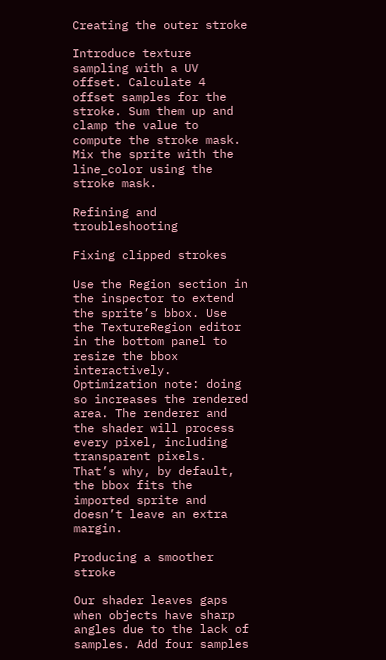Creating the outer stroke

Introduce texture sampling with a UV offset. Calculate 4 offset samples for the stroke. Sum them up and clamp the value to compute the stroke mask. Mix the sprite with the line_color using the stroke mask.

Refining and troubleshooting

Fixing clipped strokes

Use the Region section in the inspector to extend the sprite’s bbox. Use the TextureRegion editor in the bottom panel to resize the bbox interactively. Optimization note: doing so increases the rendered area. The renderer and the shader will process every pixel, including transparent pixels. That’s why, by default, the bbox fits the imported sprite and doesn’t leave an extra margin.

Producing a smoother stroke

Our shader leaves gaps when objects have sharp angles due to the lack of samples. Add four samples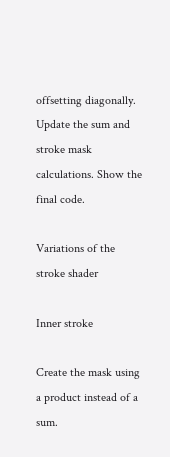offsetting diagonally. Update the sum and stroke mask calculations. Show the final code.

Variations of the stroke shader

Inner stroke

Create the mask using a product instead of a sum.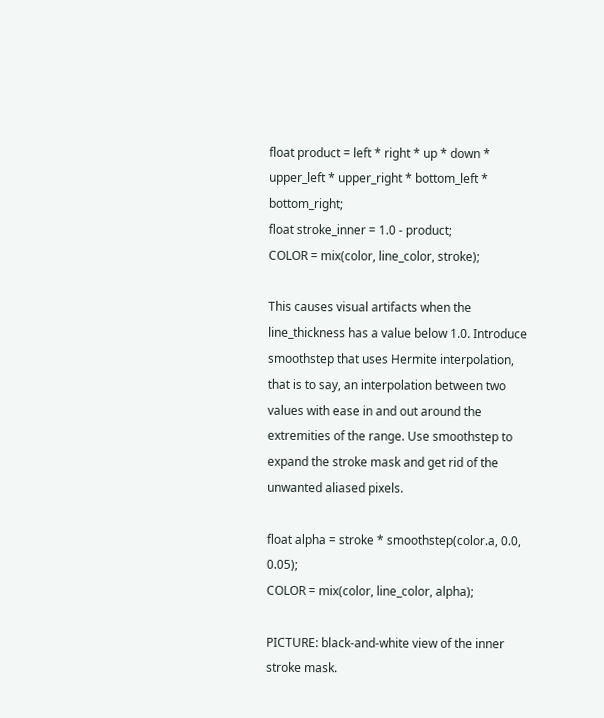float product = left * right * up * down * upper_left * upper_right * bottom_left * bottom_right;
float stroke_inner = 1.0 - product;
COLOR = mix(color, line_color, stroke);

This causes visual artifacts when the line_thickness has a value below 1.0. Introduce smoothstep that uses Hermite interpolation, that is to say, an interpolation between two values with ease in and out around the extremities of the range. Use smoothstep to expand the stroke mask and get rid of the unwanted aliased pixels.

float alpha = stroke * smoothstep(color.a, 0.0, 0.05);
COLOR = mix(color, line_color, alpha);

PICTURE: black-and-white view of the inner stroke mask.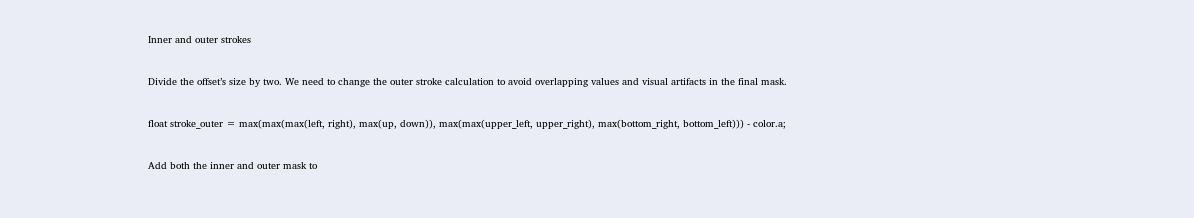Inner and outer strokes

Divide the offset’s size by two. We need to change the outer stroke calculation to avoid overlapping values and visual artifacts in the final mask.

float stroke_outer = max(max(max(left, right), max(up, down)), max(max(upper_left, upper_right), max(bottom_right, bottom_left))) - color.a;

Add both the inner and outer mask to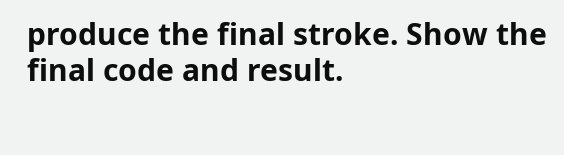produce the final stroke. Show the final code and result.